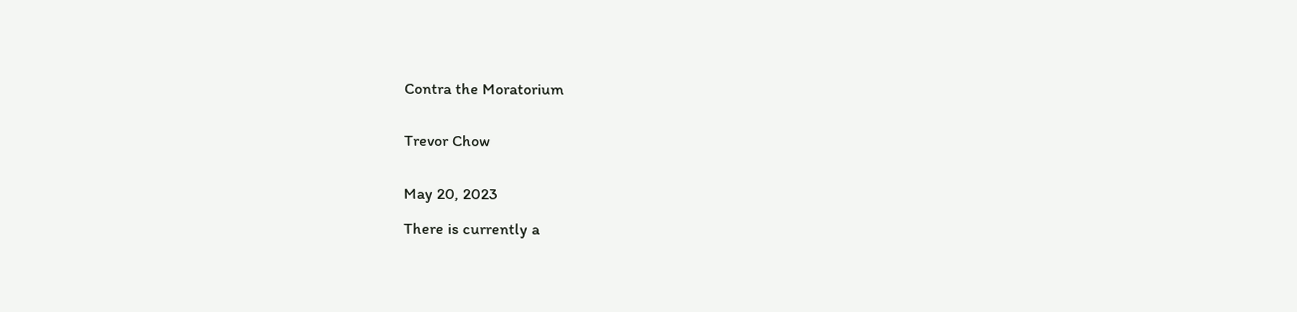Contra the Moratorium


Trevor Chow


May 20, 2023

There is currently a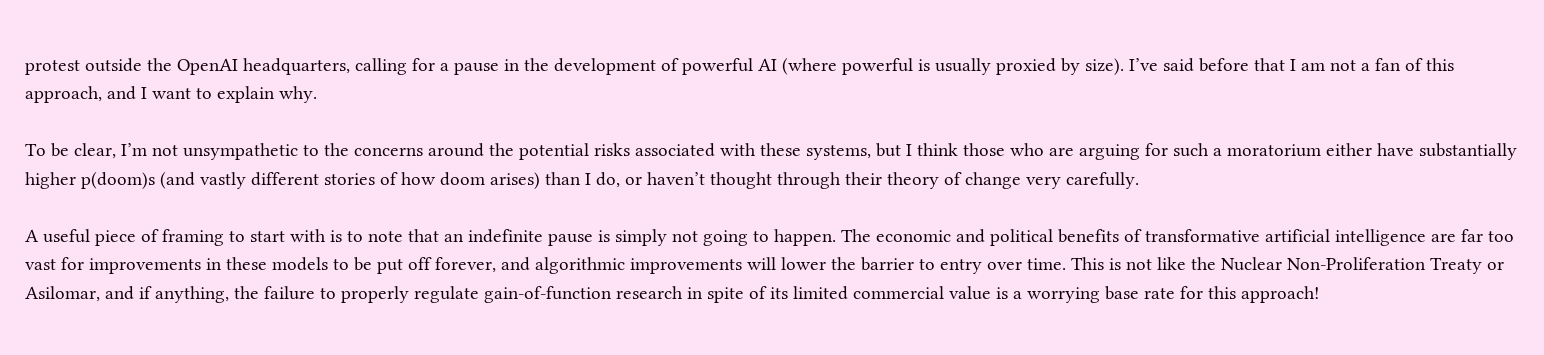protest outside the OpenAI headquarters, calling for a pause in the development of powerful AI (where powerful is usually proxied by size). I’ve said before that I am not a fan of this approach, and I want to explain why.

To be clear, I’m not unsympathetic to the concerns around the potential risks associated with these systems, but I think those who are arguing for such a moratorium either have substantially higher p(doom)s (and vastly different stories of how doom arises) than I do, or haven’t thought through their theory of change very carefully.

A useful piece of framing to start with is to note that an indefinite pause is simply not going to happen. The economic and political benefits of transformative artificial intelligence are far too vast for improvements in these models to be put off forever, and algorithmic improvements will lower the barrier to entry over time. This is not like the Nuclear Non-Proliferation Treaty or Asilomar, and if anything, the failure to properly regulate gain-of-function research in spite of its limited commercial value is a worrying base rate for this approach!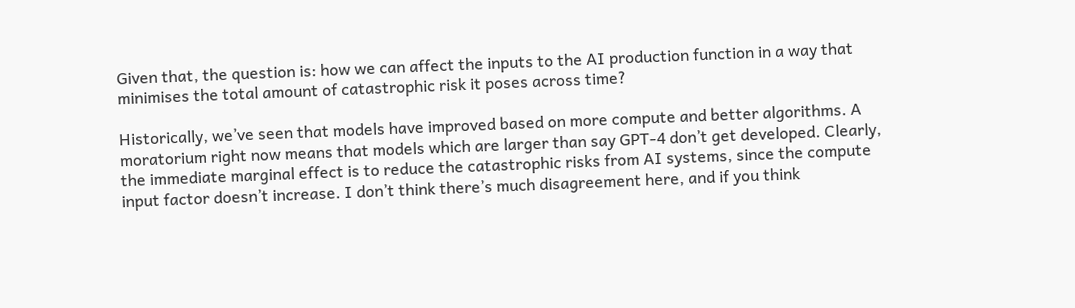Given that, the question is: how we can affect the inputs to the AI production function in a way that minimises the total amount of catastrophic risk it poses across time?

Historically, we’ve seen that models have improved based on more compute and better algorithms. A moratorium right now means that models which are larger than say GPT-4 don’t get developed. Clearly, the immediate marginal effect is to reduce the catastrophic risks from AI systems, since the compute input factor doesn’t increase. I don’t think there’s much disagreement here, and if you think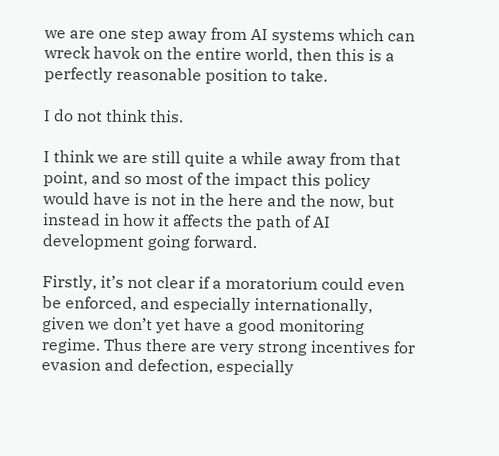we are one step away from AI systems which can wreck havok on the entire world, then this is a perfectly reasonable position to take.

I do not think this.

I think we are still quite a while away from that point, and so most of the impact this policy would have is not in the here and the now, but instead in how it affects the path of AI development going forward.

Firstly, it’s not clear if a moratorium could even be enforced, and especially internationally, given we don’t yet have a good monitoring regime. Thus there are very strong incentives for evasion and defection, especially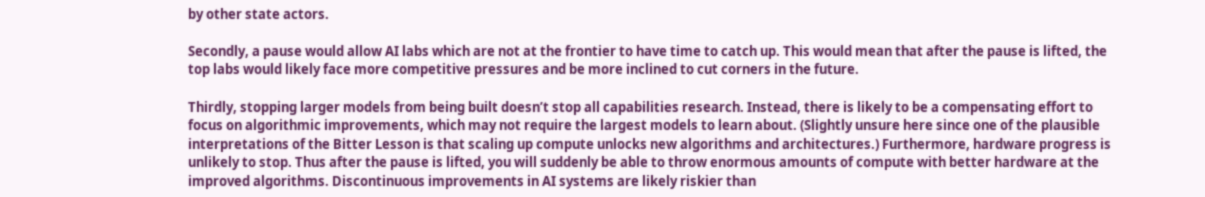by other state actors.

Secondly, a pause would allow AI labs which are not at the frontier to have time to catch up. This would mean that after the pause is lifted, the top labs would likely face more competitive pressures and be more inclined to cut corners in the future.

Thirdly, stopping larger models from being built doesn’t stop all capabilities research. Instead, there is likely to be a compensating effort to focus on algorithmic improvements, which may not require the largest models to learn about. (Slightly unsure here since one of the plausible interpretations of the Bitter Lesson is that scaling up compute unlocks new algorithms and architectures.) Furthermore, hardware progress is unlikely to stop. Thus after the pause is lifted, you will suddenly be able to throw enormous amounts of compute with better hardware at the improved algorithms. Discontinuous improvements in AI systems are likely riskier than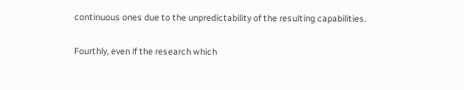continuous ones due to the unpredictability of the resulting capabilities.

Fourthly, even if the research which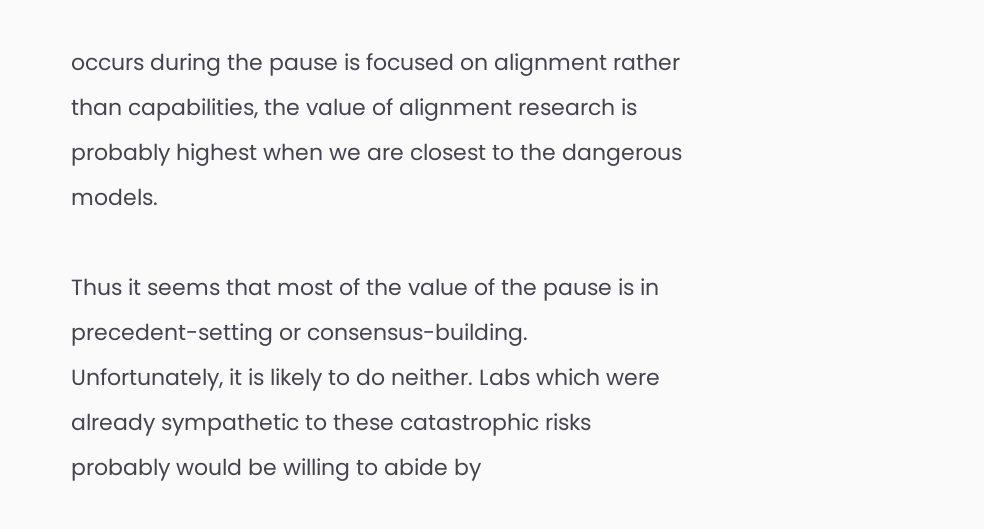occurs during the pause is focused on alignment rather than capabilities, the value of alignment research is probably highest when we are closest to the dangerous models.

Thus it seems that most of the value of the pause is in precedent-setting or consensus-building. Unfortunately, it is likely to do neither. Labs which were already sympathetic to these catastrophic risks probably would be willing to abide by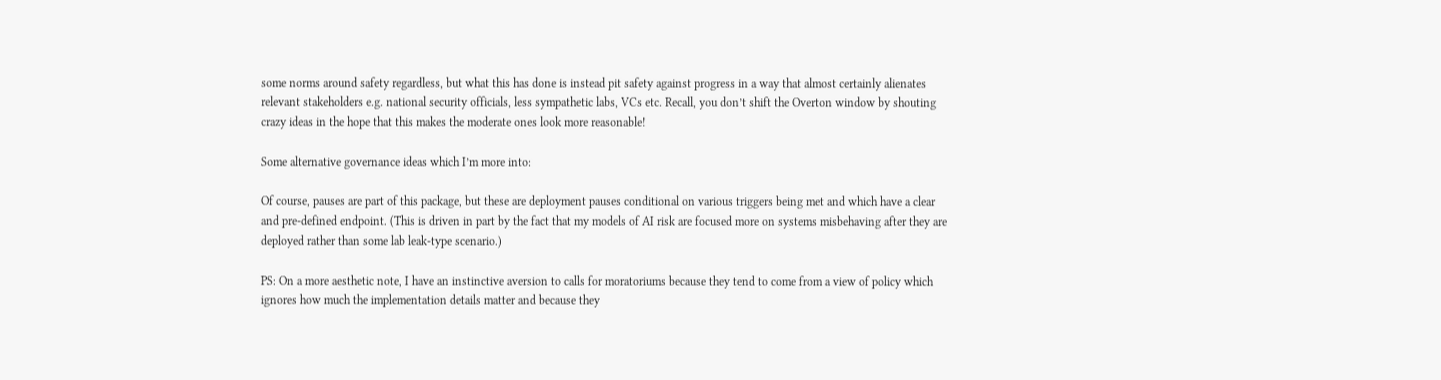some norms around safety regardless, but what this has done is instead pit safety against progress in a way that almost certainly alienates relevant stakeholders e.g. national security officials, less sympathetic labs, VCs etc. Recall, you don’t shift the Overton window by shouting crazy ideas in the hope that this makes the moderate ones look more reasonable!

Some alternative governance ideas which I’m more into:

Of course, pauses are part of this package, but these are deployment pauses conditional on various triggers being met and which have a clear and pre-defined endpoint. (This is driven in part by the fact that my models of AI risk are focused more on systems misbehaving after they are deployed rather than some lab leak-type scenario.)

PS: On a more aesthetic note, I have an instinctive aversion to calls for moratoriums because they tend to come from a view of policy which ignores how much the implementation details matter and because they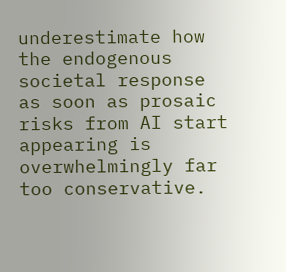underestimate how the endogenous societal response as soon as prosaic risks from AI start appearing is overwhelmingly far too conservative.